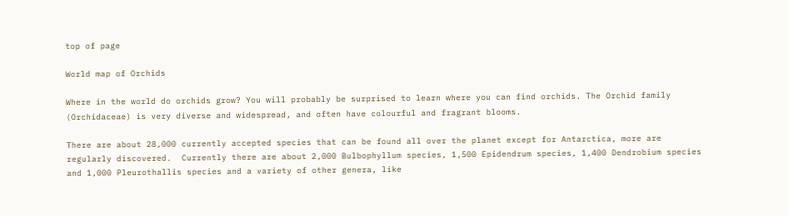top of page

World map of Orchids

Where in the world do orchids grow? You will probably be surprised to learn where you can find orchids. The Orchid family (Orchidaceae) is very diverse and widespread, and often have colourful and fragrant blooms.

There are about 28,000 currently accepted species that can be found all over the planet except for Antarctica, more are regularly discovered.  Currently there are about 2,000 Bulbophyllum species, 1,500 Epidendrum species, 1,400 Dendrobium species and 1,000 Pleurothallis species and a variety of other genera, like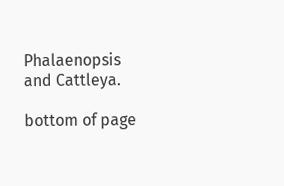Phalaenopsis and Cattleya.

bottom of page